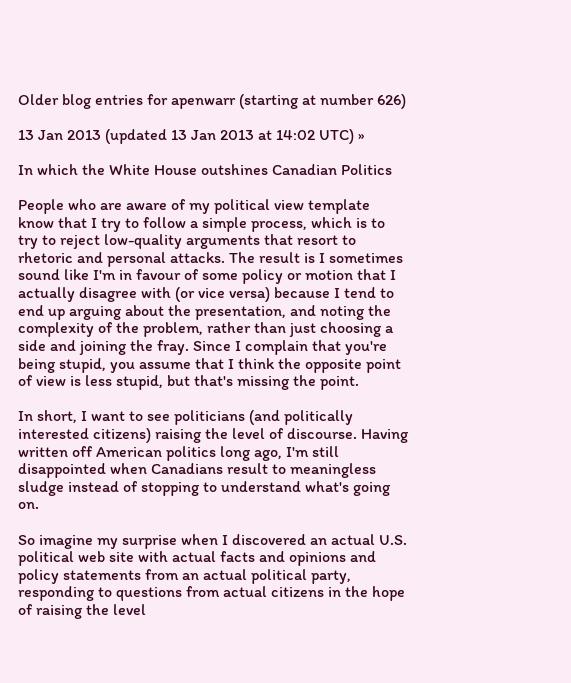Older blog entries for apenwarr (starting at number 626)

13 Jan 2013 (updated 13 Jan 2013 at 14:02 UTC) »

In which the White House outshines Canadian Politics

People who are aware of my political view template know that I try to follow a simple process, which is to try to reject low-quality arguments that resort to rhetoric and personal attacks. The result is I sometimes sound like I'm in favour of some policy or motion that I actually disagree with (or vice versa) because I tend to end up arguing about the presentation, and noting the complexity of the problem, rather than just choosing a side and joining the fray. Since I complain that you're being stupid, you assume that I think the opposite point of view is less stupid, but that's missing the point.

In short, I want to see politicians (and politically interested citizens) raising the level of discourse. Having written off American politics long ago, I'm still disappointed when Canadians result to meaningless sludge instead of stopping to understand what's going on.

So imagine my surprise when I discovered an actual U.S. political web site with actual facts and opinions and policy statements from an actual political party, responding to questions from actual citizens in the hope of raising the level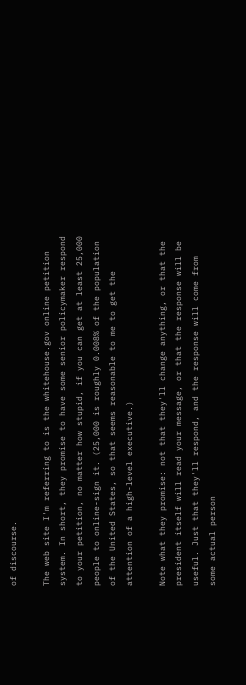of discourse.

The web site I'm referring to is the whitehouse.gov online petition system. In short, they promise to have some senior policymaker respond to your petition, no matter how stupid, if you can get at least 25,000 people to online-sign it. (25,000 is roughly 0.008% of the population of the United States, so that seems reasonable to me to get the attention of a high-level executive.)

Note what they promise: not that they'll change anything, or that the president itself will read your message, or that the response will be useful. Just that they'll respond, and the response will come from some actual person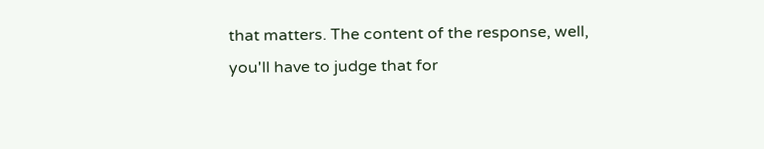that matters. The content of the response, well, you'll have to judge that for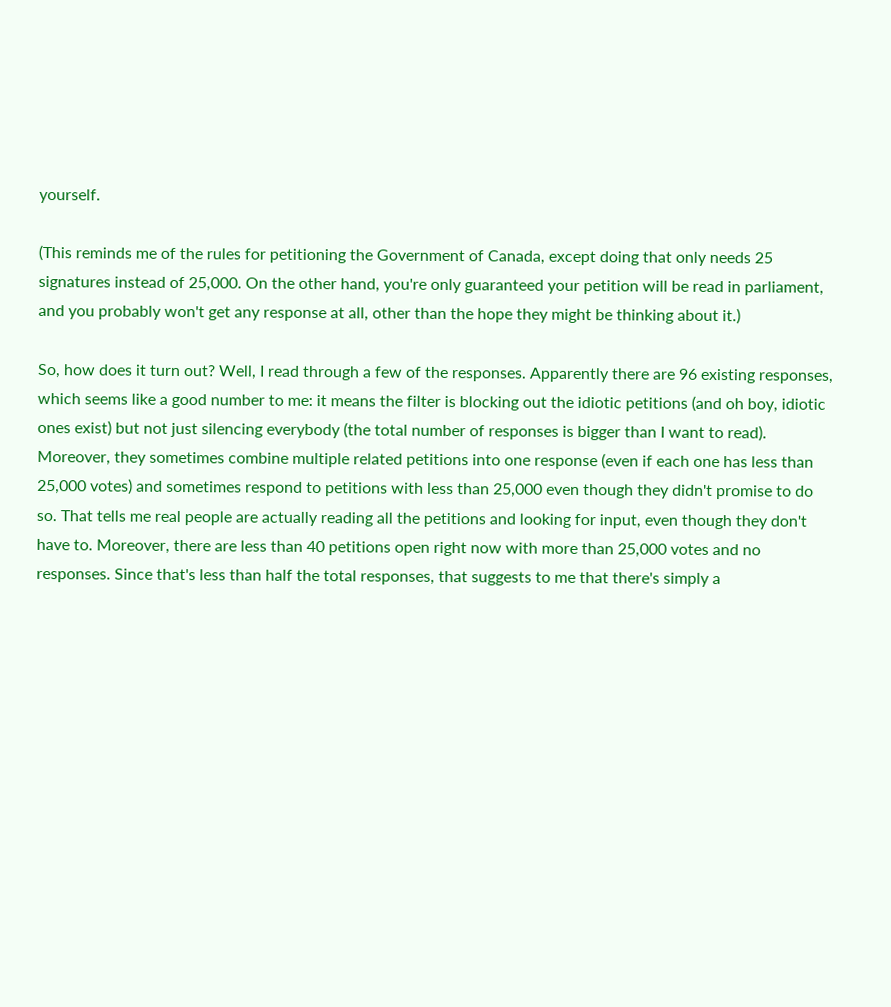yourself.

(This reminds me of the rules for petitioning the Government of Canada, except doing that only needs 25 signatures instead of 25,000. On the other hand, you're only guaranteed your petition will be read in parliament, and you probably won't get any response at all, other than the hope they might be thinking about it.)

So, how does it turn out? Well, I read through a few of the responses. Apparently there are 96 existing responses, which seems like a good number to me: it means the filter is blocking out the idiotic petitions (and oh boy, idiotic ones exist) but not just silencing everybody (the total number of responses is bigger than I want to read). Moreover, they sometimes combine multiple related petitions into one response (even if each one has less than 25,000 votes) and sometimes respond to petitions with less than 25,000 even though they didn't promise to do so. That tells me real people are actually reading all the petitions and looking for input, even though they don't have to. Moreover, there are less than 40 petitions open right now with more than 25,000 votes and no responses. Since that's less than half the total responses, that suggests to me that there's simply a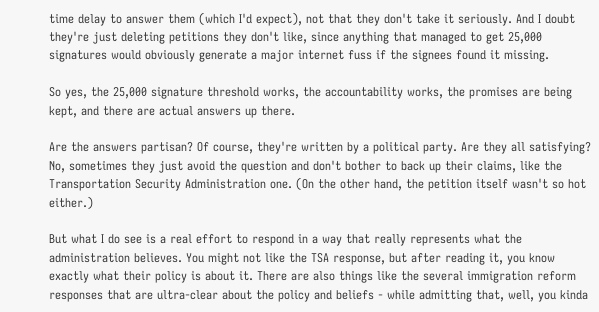time delay to answer them (which I'd expect), not that they don't take it seriously. And I doubt they're just deleting petitions they don't like, since anything that managed to get 25,000 signatures would obviously generate a major internet fuss if the signees found it missing.

So yes, the 25,000 signature threshold works, the accountability works, the promises are being kept, and there are actual answers up there.

Are the answers partisan? Of course, they're written by a political party. Are they all satisfying? No, sometimes they just avoid the question and don't bother to back up their claims, like the Transportation Security Administration one. (On the other hand, the petition itself wasn't so hot either.)

But what I do see is a real effort to respond in a way that really represents what the administration believes. You might not like the TSA response, but after reading it, you know exactly what their policy is about it. There are also things like the several immigration reform responses that are ultra-clear about the policy and beliefs - while admitting that, well, you kinda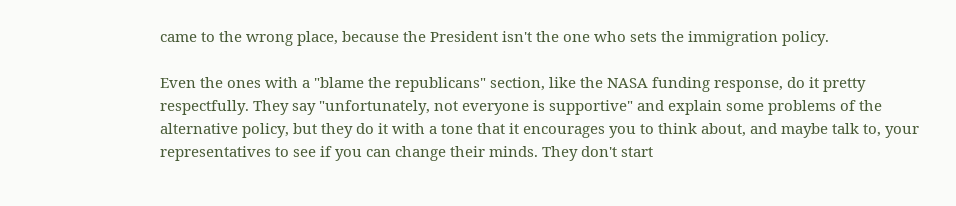came to the wrong place, because the President isn't the one who sets the immigration policy.

Even the ones with a "blame the republicans" section, like the NASA funding response, do it pretty respectfully. They say "unfortunately, not everyone is supportive" and explain some problems of the alternative policy, but they do it with a tone that it encourages you to think about, and maybe talk to, your representatives to see if you can change their minds. They don't start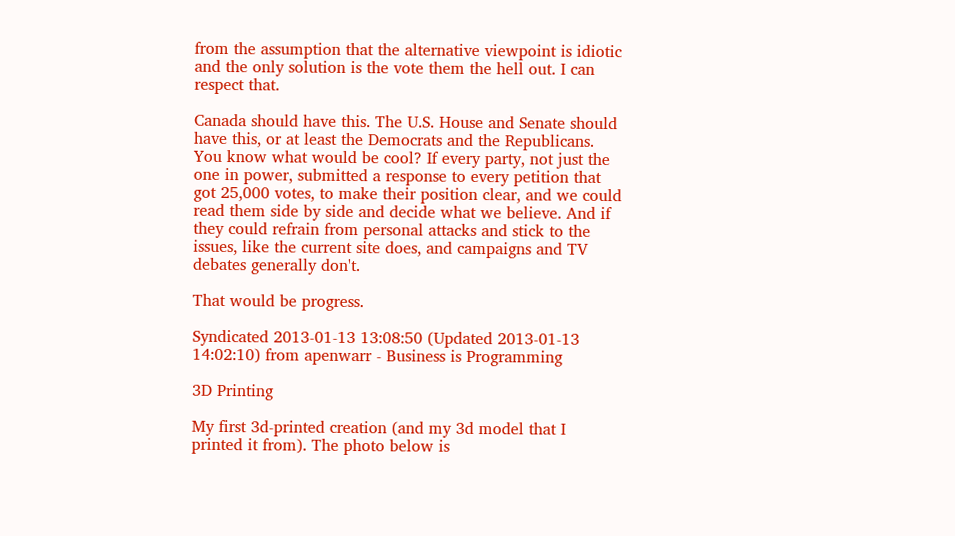from the assumption that the alternative viewpoint is idiotic and the only solution is the vote them the hell out. I can respect that.

Canada should have this. The U.S. House and Senate should have this, or at least the Democrats and the Republicans. You know what would be cool? If every party, not just the one in power, submitted a response to every petition that got 25,000 votes, to make their position clear, and we could read them side by side and decide what we believe. And if they could refrain from personal attacks and stick to the issues, like the current site does, and campaigns and TV debates generally don't.

That would be progress.

Syndicated 2013-01-13 13:08:50 (Updated 2013-01-13 14:02:10) from apenwarr - Business is Programming

3D Printing

My first 3d-printed creation (and my 3d model that I printed it from). The photo below is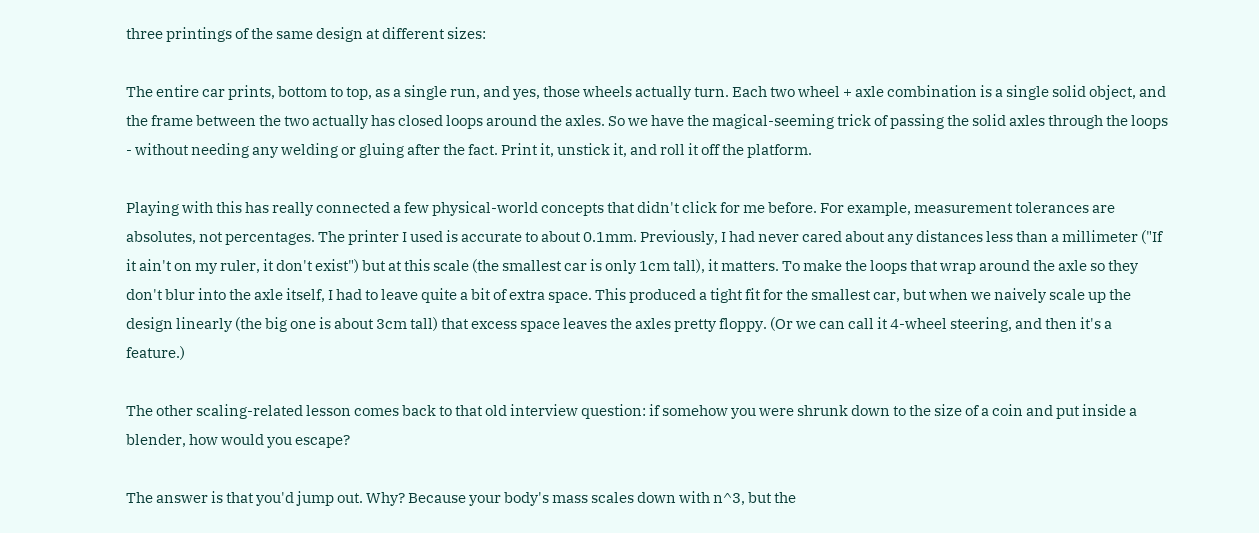three printings of the same design at different sizes:

The entire car prints, bottom to top, as a single run, and yes, those wheels actually turn. Each two wheel + axle combination is a single solid object, and the frame between the two actually has closed loops around the axles. So we have the magical-seeming trick of passing the solid axles through the loops - without needing any welding or gluing after the fact. Print it, unstick it, and roll it off the platform.

Playing with this has really connected a few physical-world concepts that didn't click for me before. For example, measurement tolerances are absolutes, not percentages. The printer I used is accurate to about 0.1mm. Previously, I had never cared about any distances less than a millimeter ("If it ain't on my ruler, it don't exist") but at this scale (the smallest car is only 1cm tall), it matters. To make the loops that wrap around the axle so they don't blur into the axle itself, I had to leave quite a bit of extra space. This produced a tight fit for the smallest car, but when we naively scale up the design linearly (the big one is about 3cm tall) that excess space leaves the axles pretty floppy. (Or we can call it 4-wheel steering, and then it's a feature.)

The other scaling-related lesson comes back to that old interview question: if somehow you were shrunk down to the size of a coin and put inside a blender, how would you escape?

The answer is that you'd jump out. Why? Because your body's mass scales down with n^3, but the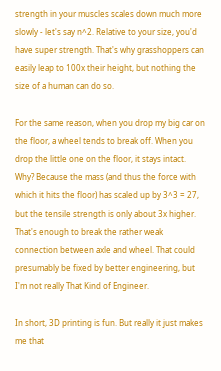strength in your muscles scales down much more slowly - let's say n^2. Relative to your size, you'd have super strength. That's why grasshoppers can easily leap to 100x their height, but nothing the size of a human can do so.

For the same reason, when you drop my big car on the floor, a wheel tends to break off. When you drop the little one on the floor, it stays intact. Why? Because the mass (and thus the force with which it hits the floor) has scaled up by 3^3 = 27, but the tensile strength is only about 3x higher. That's enough to break the rather weak connection between axle and wheel. That could presumably be fixed by better engineering, but I'm not really That Kind of Engineer.

In short, 3D printing is fun. But really it just makes me that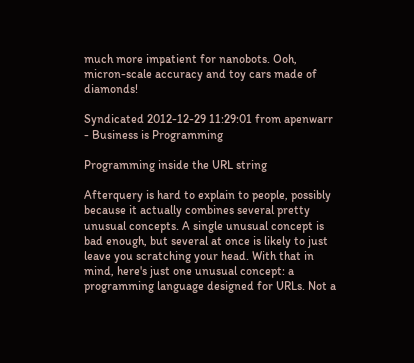much more impatient for nanobots. Ooh, micron-scale accuracy and toy cars made of diamonds!

Syndicated 2012-12-29 11:29:01 from apenwarr - Business is Programming

Programming inside the URL string

Afterquery is hard to explain to people, possibly because it actually combines several pretty unusual concepts. A single unusual concept is bad enough, but several at once is likely to just leave you scratching your head. With that in mind, here's just one unusual concept: a programming language designed for URLs. Not a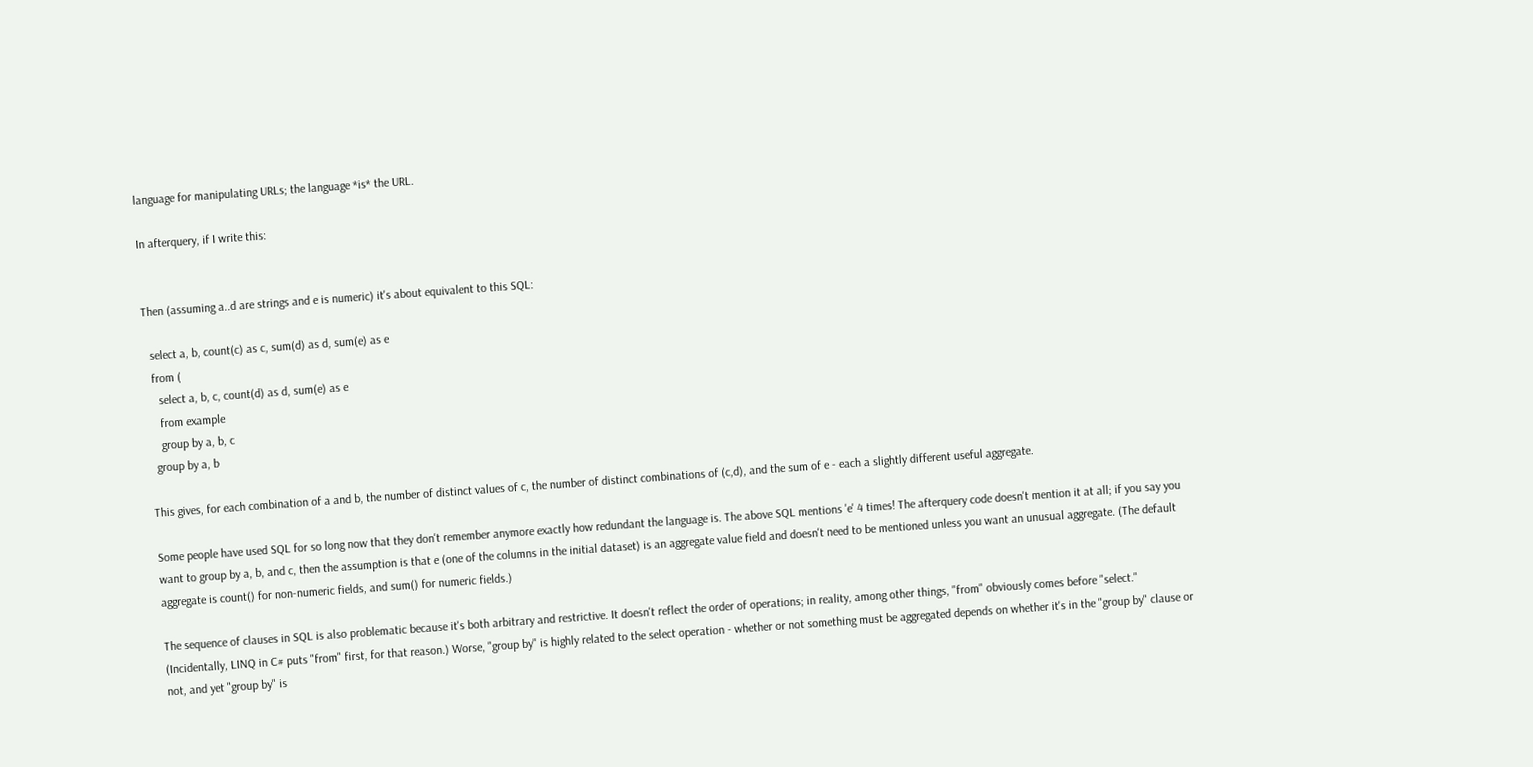language for manipulating URLs; the language *is* the URL.

In afterquery, if I write this:


Then (assuming a..d are strings and e is numeric) it's about equivalent to this SQL:

  select a, b, count(c) as c, sum(d) as d, sum(e) as e
  from (
    select a, b, c, count(d) as d, sum(e) as e
    from example
    group by a, b, c
  group by a, b

This gives, for each combination of a and b, the number of distinct values of c, the number of distinct combinations of (c,d), and the sum of e - each a slightly different useful aggregate.

Some people have used SQL for so long now that they don't remember anymore exactly how redundant the language is. The above SQL mentions 'e' 4 times! The afterquery code doesn't mention it at all; if you say you want to group by a, b, and c, then the assumption is that e (one of the columns in the initial dataset) is an aggregate value field and doesn't need to be mentioned unless you want an unusual aggregate. (The default aggregate is count() for non-numeric fields, and sum() for numeric fields.)

The sequence of clauses in SQL is also problematic because it's both arbitrary and restrictive. It doesn't reflect the order of operations; in reality, among other things, "from" obviously comes before "select." (Incidentally, LINQ in C# puts "from" first, for that reason.) Worse, "group by" is highly related to the select operation - whether or not something must be aggregated depends on whether it's in the "group by" clause or not, and yet "group by" is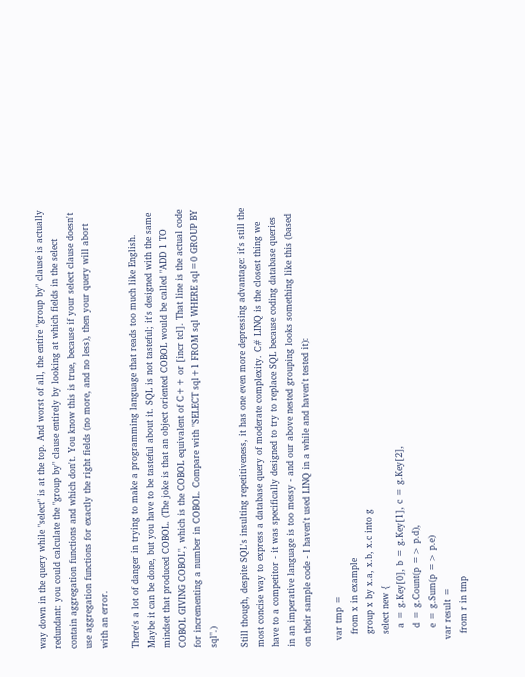way down in the query while "select" is at the top. And worst of all, the entire "group by" clause is actually redundant: you could calculate the "group by" clause entirely by looking at which fields in the select contain aggregation functions and which don't. You know this is true, because if your select clause doesn't use aggregation functions for exactly the right fields (no more, and no less), then your query will abort with an error.

There's a lot of danger in trying to make a programming language that reads too much like English. Maybe it can be done, but you have to be tasteful about it. SQL is not tasteful; it's designed with the same mindset that produced COBOL. (The joke is that an object oriented COBOL would be called "ADD 1 TO COBOL GIVING COBOL", which is the COBOL equivalent of C++ or [incr tcl]. That line is the actual code for incrementing a number in COBOL. Compare with "SELECT sql+1 FROM sql WHERE sql=0 GROUP BY sql".)

Still though, despite SQL's insulting repetitiveness, it has one even more depressing advantage: it's still the most concise way to express a database query of moderate complexity. C# LINQ is the closest thing we have to a competitor - it was specifically designed to try to replace SQL because coding database queries in an imperative language is too messy - and our above nested grouping looks something like this (based on their sample code - I haven't used LINQ in a while and haven't tested it):

  var tmp =
    from x in example
    group x by x.a, x.b, x.c into g
    select new {
      a = g.Key[0], b = g.Key[1], c = g.Key[2],
      d = g.Count(p => p.d),
      e = g.Sum(p => p.e)
  var result =
    from r in tmp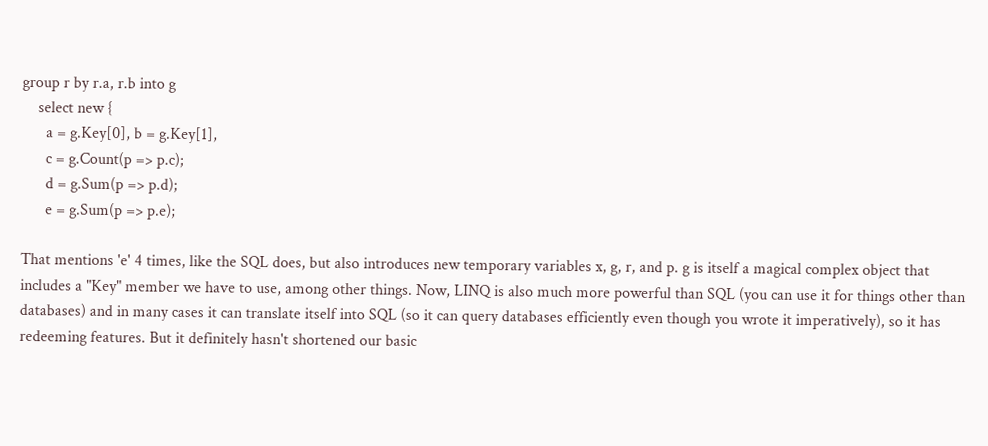group r by r.a, r.b into g
    select new {
      a = g.Key[0], b = g.Key[1],
      c = g.Count(p => p.c);
      d = g.Sum(p => p.d);
      e = g.Sum(p => p.e);

That mentions 'e' 4 times, like the SQL does, but also introduces new temporary variables x, g, r, and p. g is itself a magical complex object that includes a "Key" member we have to use, among other things. Now, LINQ is also much more powerful than SQL (you can use it for things other than databases) and in many cases it can translate itself into SQL (so it can query databases efficiently even though you wrote it imperatively), so it has redeeming features. But it definitely hasn't shortened our basic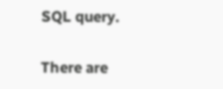SQL query.

There are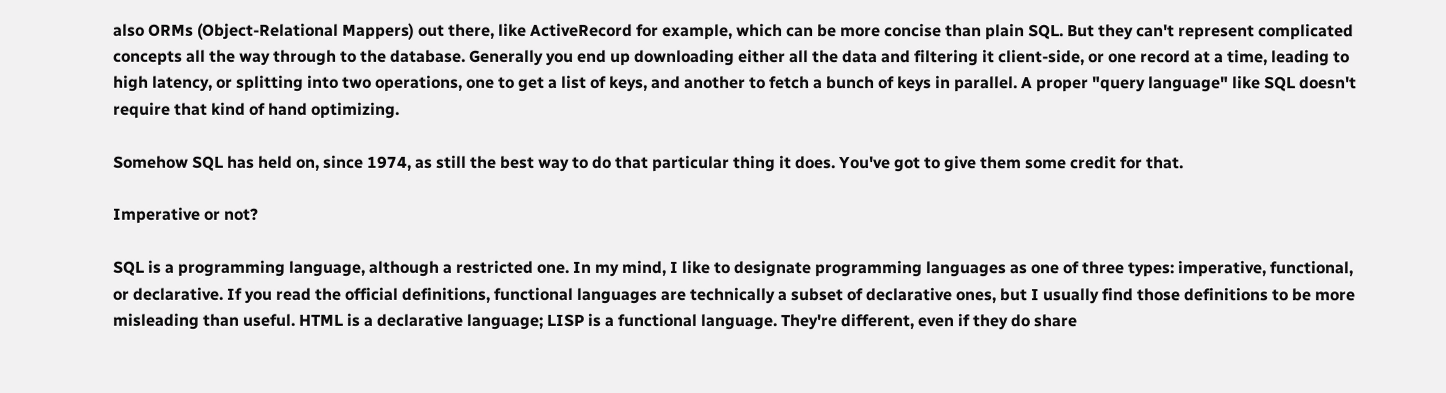also ORMs (Object-Relational Mappers) out there, like ActiveRecord for example, which can be more concise than plain SQL. But they can't represent complicated concepts all the way through to the database. Generally you end up downloading either all the data and filtering it client-side, or one record at a time, leading to high latency, or splitting into two operations, one to get a list of keys, and another to fetch a bunch of keys in parallel. A proper "query language" like SQL doesn't require that kind of hand optimizing.

Somehow SQL has held on, since 1974, as still the best way to do that particular thing it does. You've got to give them some credit for that.

Imperative or not?

SQL is a programming language, although a restricted one. In my mind, I like to designate programming languages as one of three types: imperative, functional, or declarative. If you read the official definitions, functional languages are technically a subset of declarative ones, but I usually find those definitions to be more misleading than useful. HTML is a declarative language; LISP is a functional language. They're different, even if they do share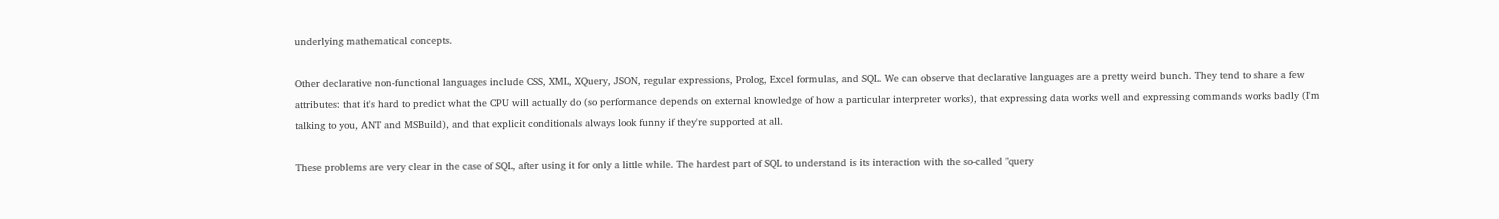underlying mathematical concepts.

Other declarative non-functional languages include CSS, XML, XQuery, JSON, regular expressions, Prolog, Excel formulas, and SQL. We can observe that declarative languages are a pretty weird bunch. They tend to share a few attributes: that it's hard to predict what the CPU will actually do (so performance depends on external knowledge of how a particular interpreter works), that expressing data works well and expressing commands works badly (I'm talking to you, ANT and MSBuild), and that explicit conditionals always look funny if they're supported at all.

These problems are very clear in the case of SQL, after using it for only a little while. The hardest part of SQL to understand is its interaction with the so-called "query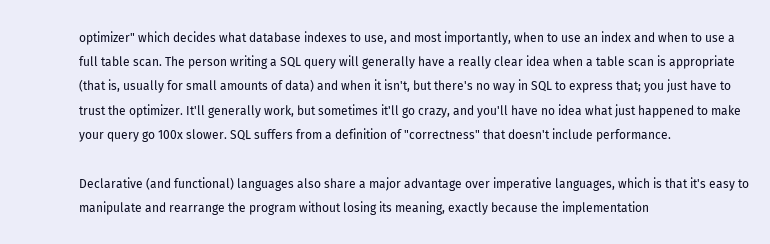optimizer" which decides what database indexes to use, and most importantly, when to use an index and when to use a full table scan. The person writing a SQL query will generally have a really clear idea when a table scan is appropriate (that is, usually for small amounts of data) and when it isn't, but there's no way in SQL to express that; you just have to trust the optimizer. It'll generally work, but sometimes it'll go crazy, and you'll have no idea what just happened to make your query go 100x slower. SQL suffers from a definition of "correctness" that doesn't include performance.

Declarative (and functional) languages also share a major advantage over imperative languages, which is that it's easy to manipulate and rearrange the program without losing its meaning, exactly because the implementation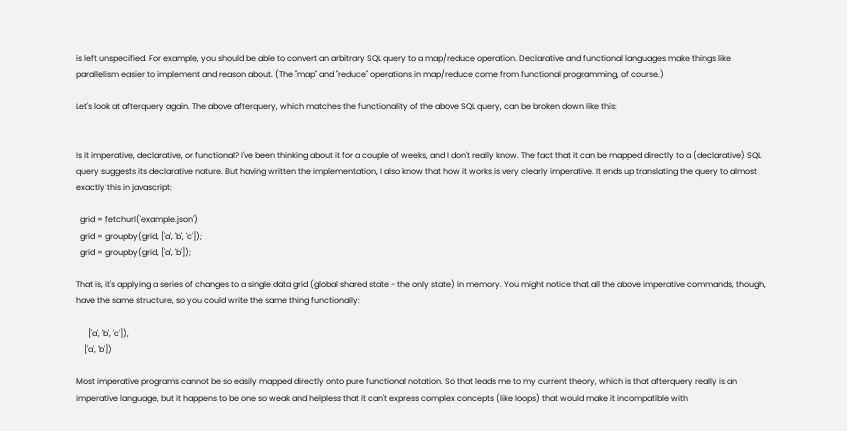is left unspecified. For example, you should be able to convert an arbitrary SQL query to a map/reduce operation. Declarative and functional languages make things like parallelism easier to implement and reason about. (The "map" and "reduce" operations in map/reduce come from functional programming, of course.)

Let's look at afterquery again. The above afterquery, which matches the functionality of the above SQL query, can be broken down like this:


Is it imperative, declarative, or functional? I've been thinking about it for a couple of weeks, and I don't really know. The fact that it can be mapped directly to a (declarative) SQL query suggests its declarative nature. But having written the implementation, I also know that how it works is very clearly imperative. It ends up translating the query to almost exactly this in javascript:

  grid = fetchurl('example.json')
  grid = groupby(grid, ['a', 'b', 'c']);
  grid = groupby(grid, ['a', 'b']);

That is, it's applying a series of changes to a single data grid (global shared state - the only state) in memory. You might notice that all the above imperative commands, though, have the same structure, so you could write the same thing functionally:

      ['a', 'b', 'c']),
    ['a', 'b'])

Most imperative programs cannot be so easily mapped directly onto pure functional notation. So that leads me to my current theory, which is that afterquery really is an imperative language, but it happens to be one so weak and helpless that it can't express complex concepts (like loops) that would make it incompatible with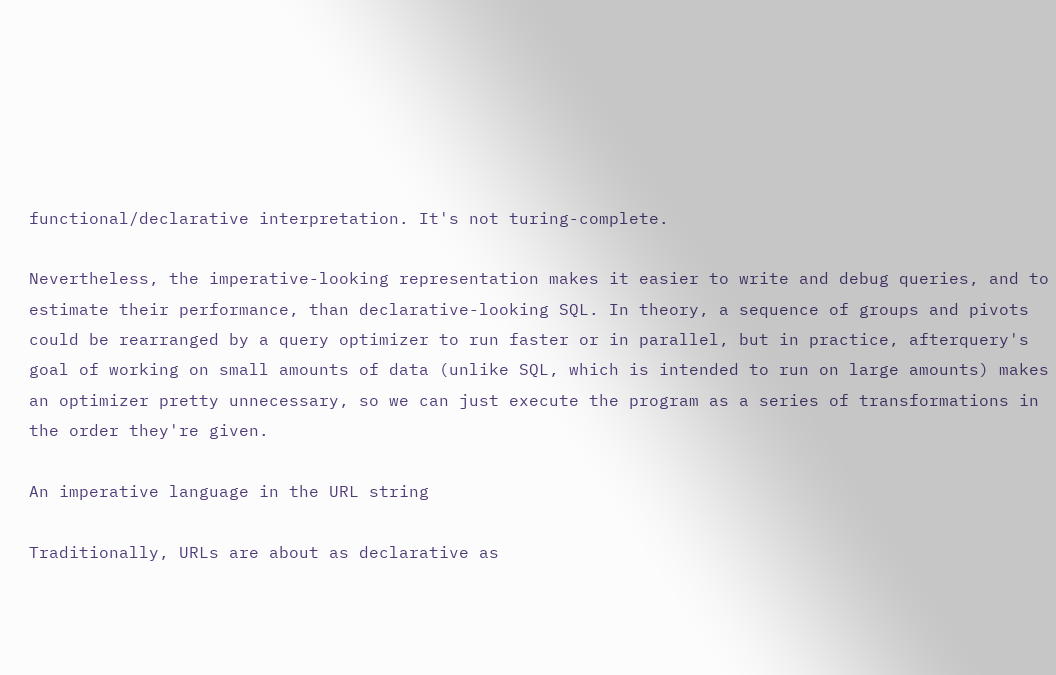functional/declarative interpretation. It's not turing-complete.

Nevertheless, the imperative-looking representation makes it easier to write and debug queries, and to estimate their performance, than declarative-looking SQL. In theory, a sequence of groups and pivots could be rearranged by a query optimizer to run faster or in parallel, but in practice, afterquery's goal of working on small amounts of data (unlike SQL, which is intended to run on large amounts) makes an optimizer pretty unnecessary, so we can just execute the program as a series of transformations in the order they're given.

An imperative language in the URL string

Traditionally, URLs are about as declarative as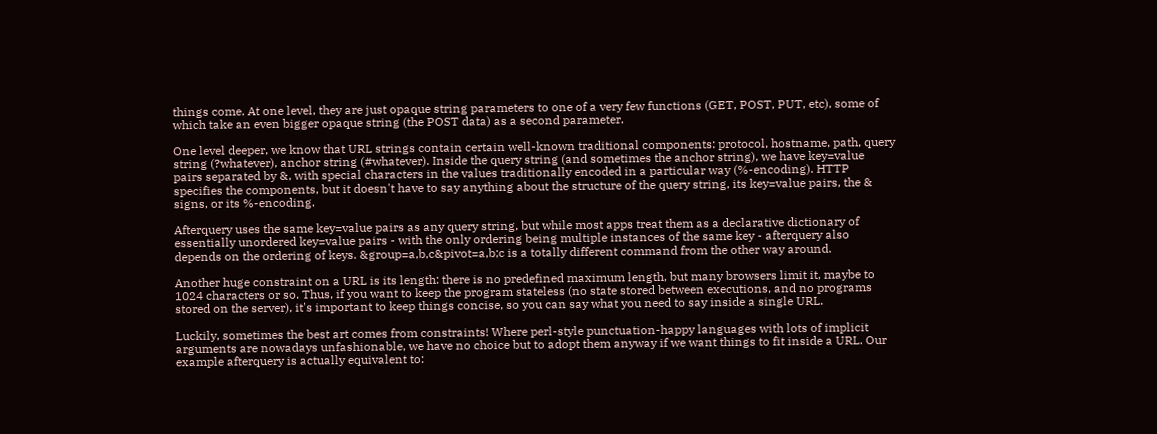things come. At one level, they are just opaque string parameters to one of a very few functions (GET, POST, PUT, etc), some of which take an even bigger opaque string (the POST data) as a second parameter.

One level deeper, we know that URL strings contain certain well-known traditional components: protocol, hostname, path, query string (?whatever), anchor string (#whatever). Inside the query string (and sometimes the anchor string), we have key=value pairs separated by &, with special characters in the values traditionally encoded in a particular way (%-encoding). HTTP specifies the components, but it doesn't have to say anything about the structure of the query string, its key=value pairs, the & signs, or its %-encoding.

Afterquery uses the same key=value pairs as any query string, but while most apps treat them as a declarative dictionary of essentially unordered key=value pairs - with the only ordering being multiple instances of the same key - afterquery also depends on the ordering of keys. &group=a,b,c&pivot=a,b;c is a totally different command from the other way around.

Another huge constraint on a URL is its length: there is no predefined maximum length, but many browsers limit it, maybe to 1024 characters or so. Thus, if you want to keep the program stateless (no state stored between executions, and no programs stored on the server), it's important to keep things concise, so you can say what you need to say inside a single URL.

Luckily, sometimes the best art comes from constraints! Where perl-style punctuation-happy languages with lots of implicit arguments are nowadays unfashionable, we have no choice but to adopt them anyway if we want things to fit inside a URL. Our example afterquery is actually equivalent to: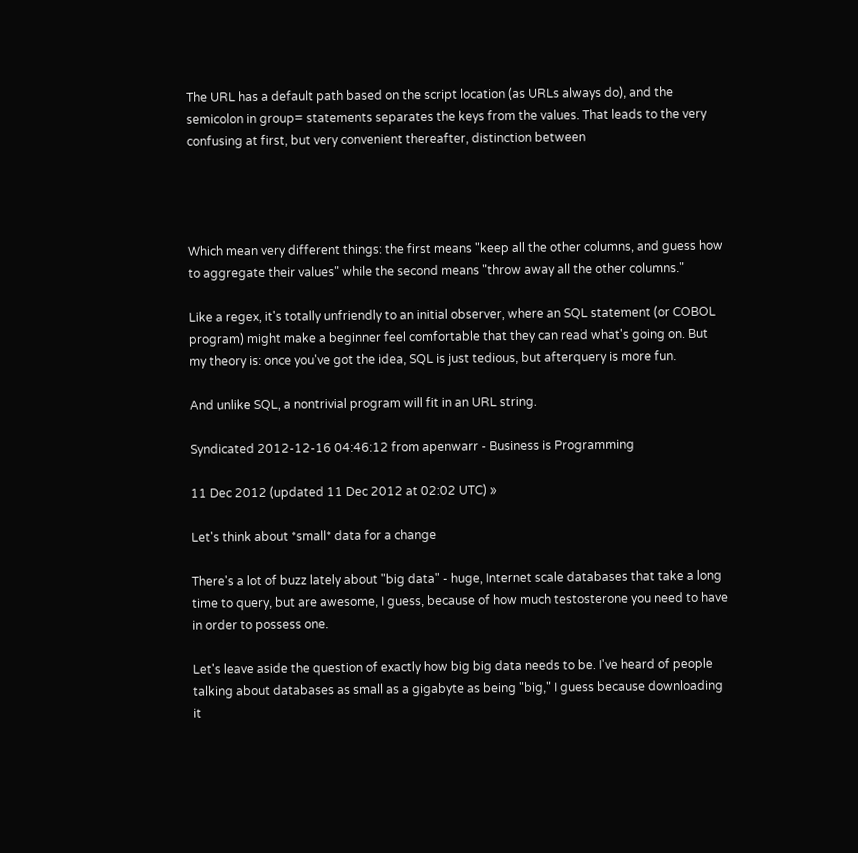The URL has a default path based on the script location (as URLs always do), and the semicolon in group= statements separates the keys from the values. That leads to the very confusing at first, but very convenient thereafter, distinction between




Which mean very different things: the first means "keep all the other columns, and guess how to aggregate their values" while the second means "throw away all the other columns."

Like a regex, it's totally unfriendly to an initial observer, where an SQL statement (or COBOL program) might make a beginner feel comfortable that they can read what's going on. But my theory is: once you've got the idea, SQL is just tedious, but afterquery is more fun.

And unlike SQL, a nontrivial program will fit in an URL string.

Syndicated 2012-12-16 04:46:12 from apenwarr - Business is Programming

11 Dec 2012 (updated 11 Dec 2012 at 02:02 UTC) »

Let's think about *small* data for a change

There's a lot of buzz lately about "big data" - huge, Internet scale databases that take a long time to query, but are awesome, I guess, because of how much testosterone you need to have in order to possess one.

Let's leave aside the question of exactly how big big data needs to be. I've heard of people talking about databases as small as a gigabyte as being "big," I guess because downloading it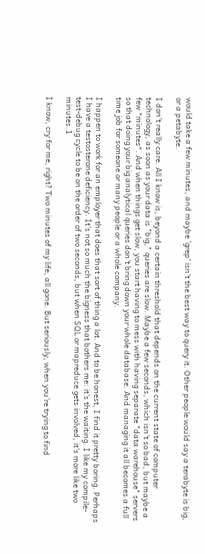would take a few minutes, and maybe 'grep' isn't the best way to query it. Other people would say a terabyte is big, or a petabyte.

I don't really care. All I know is, beyond a certain threshold that depends on the current state of computer technology, as soon as your data is "big," queries are slow. Maybe a few seconds, which isn't so bad, but maybe a few *minutes*. And when things get slow, you start having to mess with having separate "data warehouse" servers so that doing your big analytical queries don't bring down your whole database. And managing it all becomes a full time job for someone or many people or a whole company.

I happen to work for an employer that does that sort of thing a lot. And to be honest, I find it pretty boring. Perhaps I have a testosterone deficiency. It's not so much the bigness that bothers me: it's the waiting. I like my compile-test-debug cycle to be on the order of two seconds, but when SQL or mapreduce gets involved, it's more like two minutes.1

I know, cry for me, right? Two minutes of my life, all gone. But seriously, when you're trying to find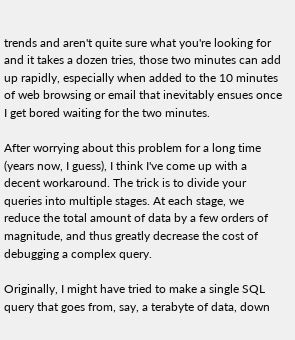trends and aren't quite sure what you're looking for and it takes a dozen tries, those two minutes can add up rapidly, especially when added to the 10 minutes of web browsing or email that inevitably ensues once I get bored waiting for the two minutes.

After worrying about this problem for a long time (years now, I guess), I think I've come up with a decent workaround. The trick is to divide your queries into multiple stages. At each stage, we reduce the total amount of data by a few orders of magnitude, and thus greatly decrease the cost of debugging a complex query.

Originally, I might have tried to make a single SQL query that goes from, say, a terabyte of data, down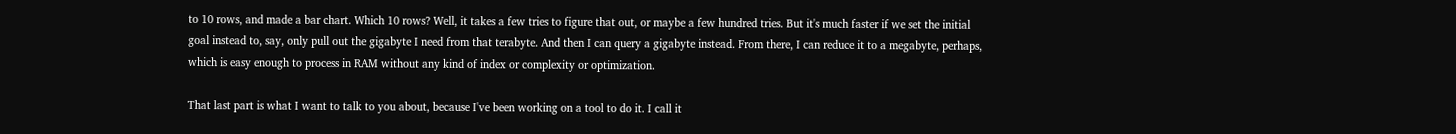to 10 rows, and made a bar chart. Which 10 rows? Well, it takes a few tries to figure that out, or maybe a few hundred tries. But it's much faster if we set the initial goal instead to, say, only pull out the gigabyte I need from that terabyte. And then I can query a gigabyte instead. From there, I can reduce it to a megabyte, perhaps, which is easy enough to process in RAM without any kind of index or complexity or optimization.

That last part is what I want to talk to you about, because I've been working on a tool to do it. I call it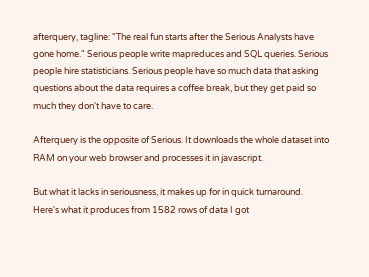afterquery, tagline: "The real fun starts after the Serious Analysts have gone home." Serious people write mapreduces and SQL queries. Serious people hire statisticians. Serious people have so much data that asking questions about the data requires a coffee break, but they get paid so much they don't have to care.

Afterquery is the opposite of Serious. It downloads the whole dataset into RAM on your web browser and processes it in javascript.

But what it lacks in seriousness, it makes up for in quick turnaround. Here's what it produces from 1582 rows of data I got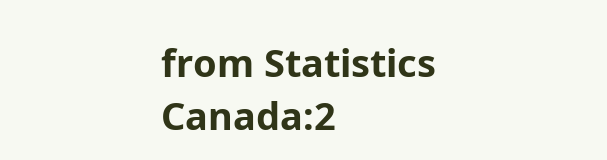from Statistics Canada:2